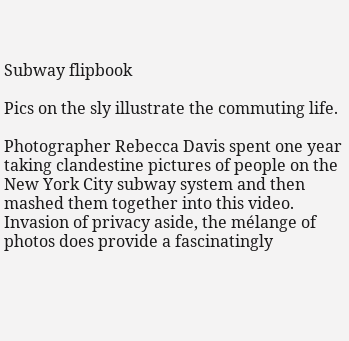Subway flipbook

Pics on the sly illustrate the commuting life.

Photographer Rebecca Davis spent one year taking clandestine pictures of people on the New York City subway system and then mashed them together into this video. Invasion of privacy aside, the mélange of photos does provide a fascinatingly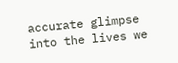accurate glimpse into the lives we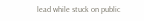lead while stuck on public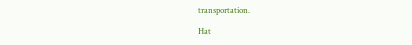transportation.

Hat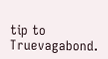tip to Truevagabond.